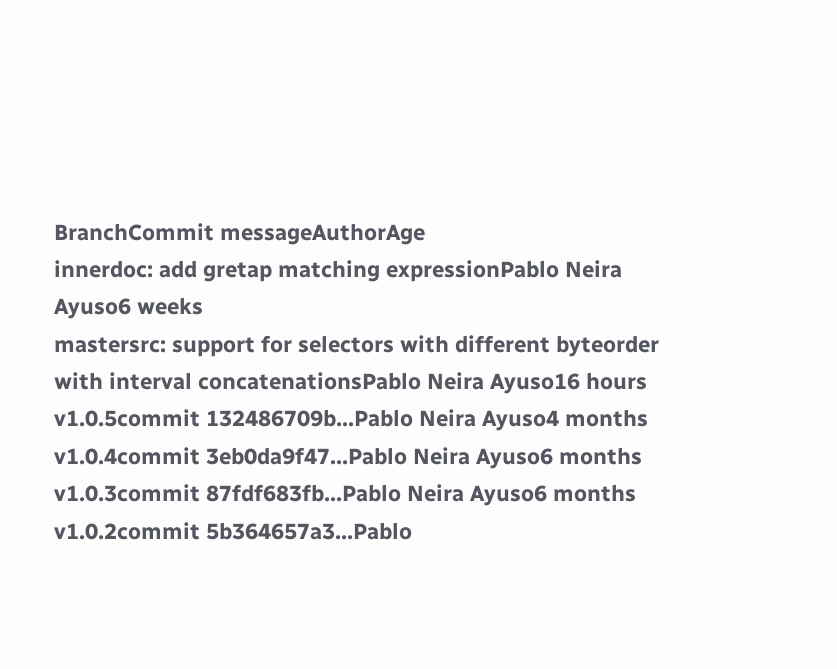BranchCommit messageAuthorAge
innerdoc: add gretap matching expressionPablo Neira Ayuso6 weeks
mastersrc: support for selectors with different byteorder with interval concatenationsPablo Neira Ayuso16 hours
v1.0.5commit 132486709b...Pablo Neira Ayuso4 months
v1.0.4commit 3eb0da9f47...Pablo Neira Ayuso6 months
v1.0.3commit 87fdf683fb...Pablo Neira Ayuso6 months
v1.0.2commit 5b364657a3...Pablo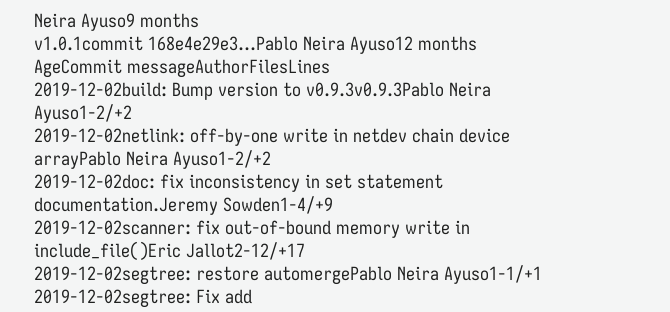Neira Ayuso9 months
v1.0.1commit 168e4e29e3...Pablo Neira Ayuso12 months
AgeCommit messageAuthorFilesLines
2019-12-02build: Bump version to v0.9.3v0.9.3Pablo Neira Ayuso1-2/+2
2019-12-02netlink: off-by-one write in netdev chain device arrayPablo Neira Ayuso1-2/+2
2019-12-02doc: fix inconsistency in set statement documentation.Jeremy Sowden1-4/+9
2019-12-02scanner: fix out-of-bound memory write in include_file()Eric Jallot2-12/+17
2019-12-02segtree: restore automergePablo Neira Ayuso1-1/+1
2019-12-02segtree: Fix add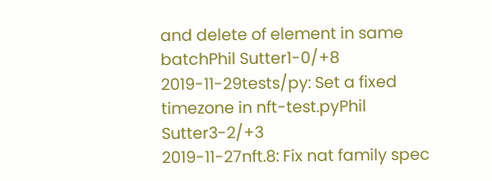and delete of element in same batchPhil Sutter1-0/+8
2019-11-29tests/py: Set a fixed timezone in nft-test.pyPhil Sutter3-2/+3
2019-11-27nft.8: Fix nat family spec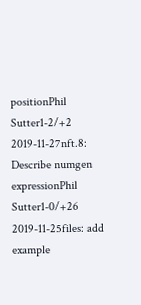positionPhil Sutter1-2/+2
2019-11-27nft.8: Describe numgen expressionPhil Sutter1-0/+26
2019-11-25files: add example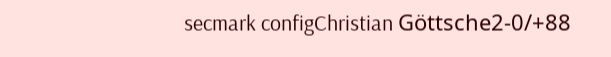secmark configChristian Göttsche2-0/+88